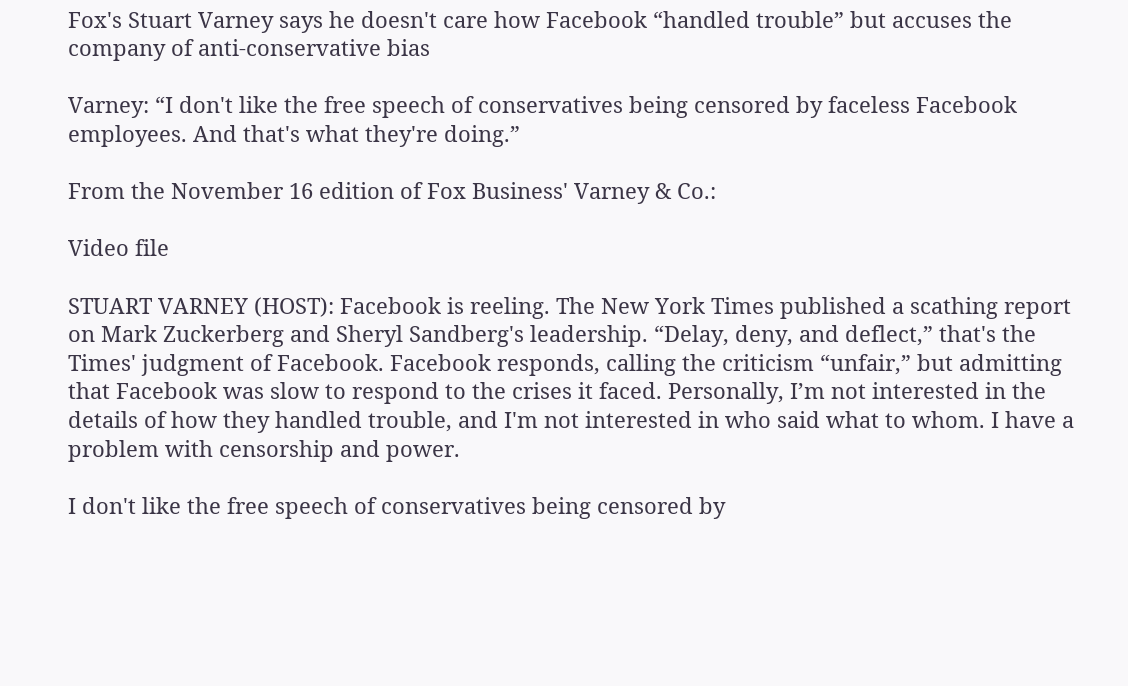Fox's Stuart Varney says he doesn't care how Facebook “handled trouble” but accuses the company of anti-conservative bias

Varney: “I don't like the free speech of conservatives being censored by faceless Facebook employees. And that's what they're doing.”

From the November 16 edition of Fox Business' Varney & Co.:

Video file

STUART VARNEY (HOST): Facebook is reeling. The New York Times published a scathing report on Mark Zuckerberg and Sheryl Sandberg's leadership. “Delay, deny, and deflect,” that's the Times' judgment of Facebook. Facebook responds, calling the criticism “unfair,” but admitting that Facebook was slow to respond to the crises it faced. Personally, I’m not interested in the details of how they handled trouble, and I'm not interested in who said what to whom. I have a problem with censorship and power.

I don't like the free speech of conservatives being censored by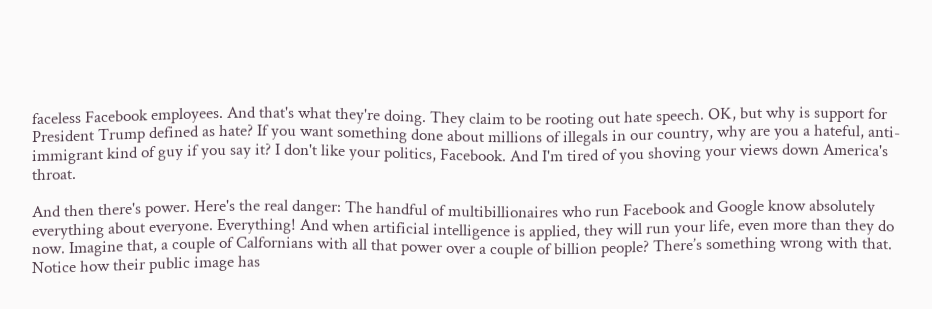faceless Facebook employees. And that's what they're doing. They claim to be rooting out hate speech. OK, but why is support for President Trump defined as hate? If you want something done about millions of illegals in our country, why are you a hateful, anti-immigrant kind of guy if you say it? I don't like your politics, Facebook. And I'm tired of you shoving your views down America's throat.

And then there's power. Here's the real danger: The handful of multibillionaires who run Facebook and Google know absolutely everything about everyone. Everything! And when artificial intelligence is applied, they will run your life, even more than they do now. Imagine that, a couple of Calfornians with all that power over a couple of billion people? There’s something wrong with that. Notice how their public image has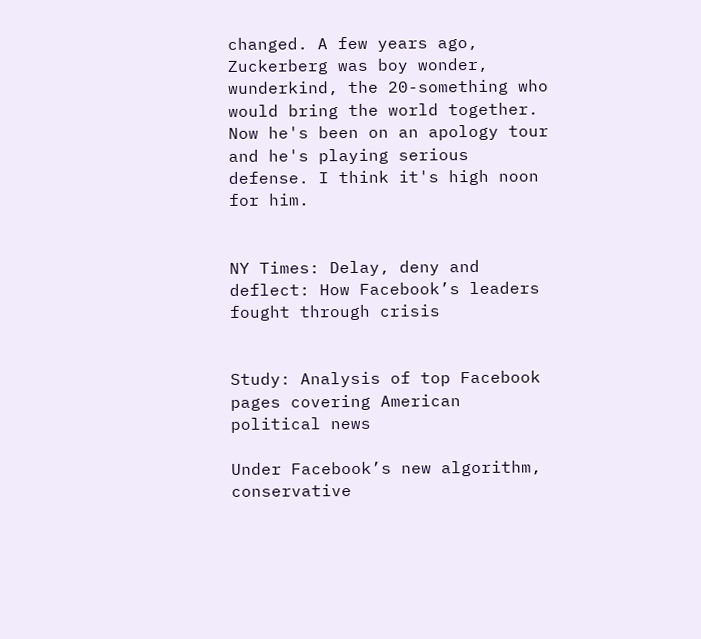changed. A few years ago, Zuckerberg was boy wonder, wunderkind, the 20-something who would bring the world together. Now he's been on an apology tour and he's playing serious defense. I think it's high noon for him.


NY Times: Delay, deny and deflect: How Facebook’s leaders fought through crisis


Study: Analysis of top Facebook pages covering American political news

Under Facebook’s new algorithm, conservative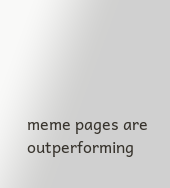meme pages are outperforming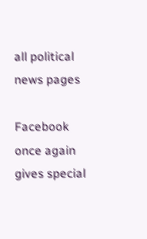all political news pages

Facebook once again gives special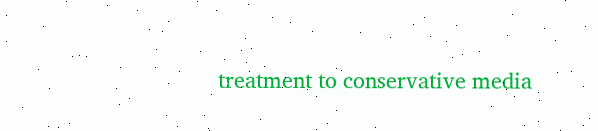treatment to conservative media